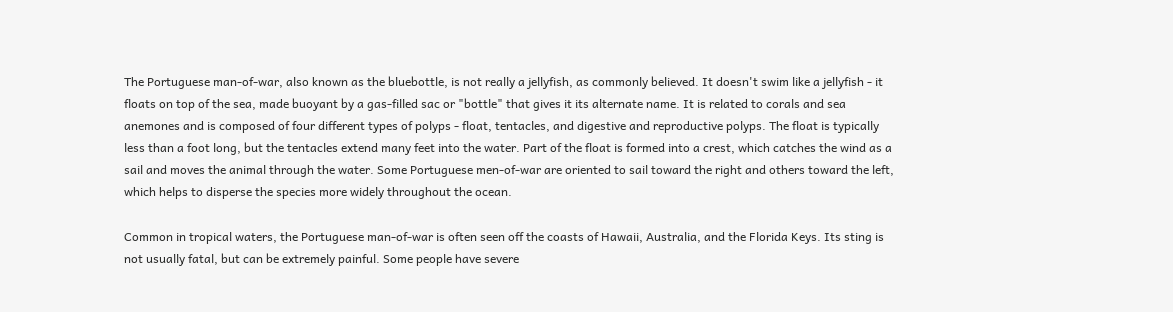The Portuguese man-of-war, also known as the bluebottle, is not really a jellyfish, as commonly believed. It doesn't swim like a jellyfish - it floats on top of the sea, made buoyant by a gas-filled sac or "bottle" that gives it its alternate name. It is related to corals and sea anemones and is composed of four different types of polyps - float, tentacles, and digestive and reproductive polyps. The float is typically less than a foot long, but the tentacles extend many feet into the water. Part of the float is formed into a crest, which catches the wind as a sail and moves the animal through the water. Some Portuguese men-of-war are oriented to sail toward the right and others toward the left, which helps to disperse the species more widely throughout the ocean.

Common in tropical waters, the Portuguese man-of-war is often seen off the coasts of Hawaii, Australia, and the Florida Keys. Its sting is not usually fatal, but can be extremely painful. Some people have severe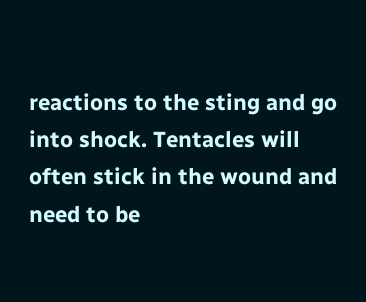reactions to the sting and go into shock. Tentacles will often stick in the wound and need to be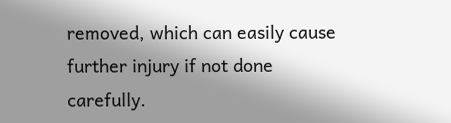removed, which can easily cause further injury if not done carefully.